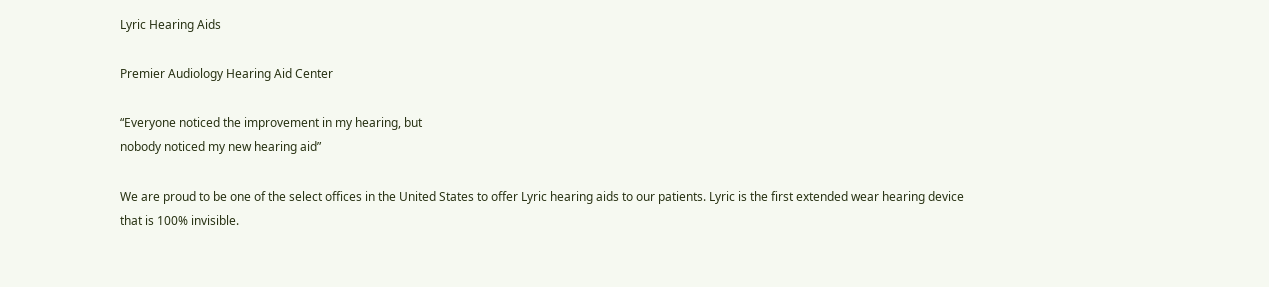Lyric Hearing Aids

Premier Audiology Hearing Aid Center

“Everyone noticed the improvement in my hearing, but
nobody noticed my new hearing aid”

We are proud to be one of the select offices in the United States to offer Lyric hearing aids to our patients. Lyric is the first extended wear hearing device that is 100% invisible.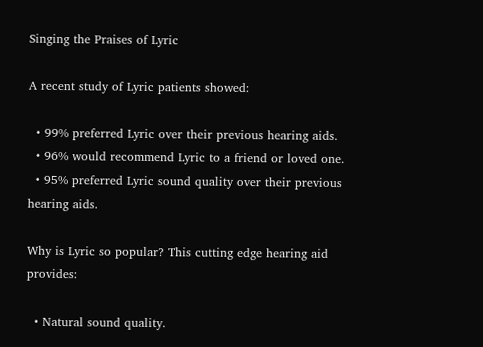Singing the Praises of Lyric

A recent study of Lyric patients showed:

  • 99% preferred Lyric over their previous hearing aids.
  • 96% would recommend Lyric to a friend or loved one.
  • 95% preferred Lyric sound quality over their previous hearing aids.

Why is Lyric so popular? This cutting edge hearing aid provides:

  • Natural sound quality.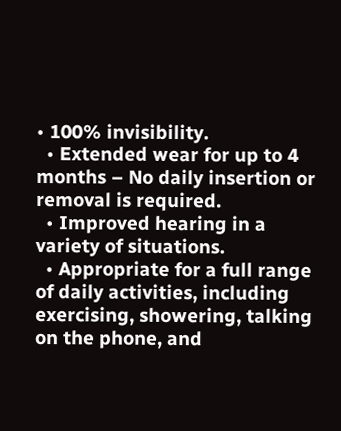• 100% invisibility.
  • Extended wear for up to 4 months – No daily insertion or removal is required.
  • Improved hearing in a variety of situations.
  • Appropriate for a full range of daily activities, including exercising, showering, talking on the phone, and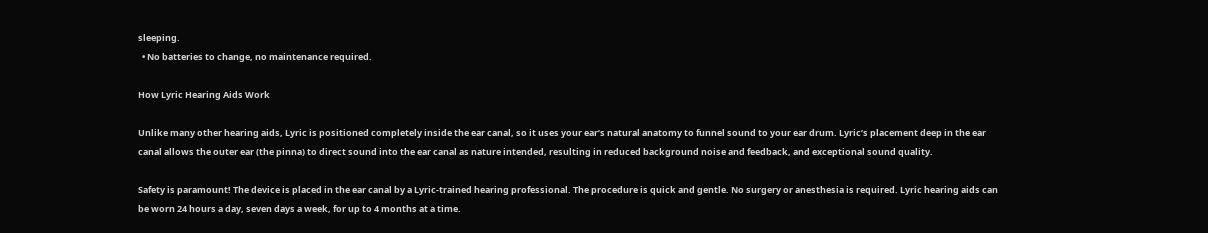sleeping.
  • No batteries to change, no maintenance required.

How Lyric Hearing Aids Work

Unlike many other hearing aids, Lyric is positioned completely inside the ear canal, so it uses your ear’s natural anatomy to funnel sound to your ear drum. Lyric’s placement deep in the ear canal allows the outer ear (the pinna) to direct sound into the ear canal as nature intended, resulting in reduced background noise and feedback, and exceptional sound quality.

Safety is paramount! The device is placed in the ear canal by a Lyric-trained hearing professional. The procedure is quick and gentle. No surgery or anesthesia is required. Lyric hearing aids can be worn 24 hours a day, seven days a week, for up to 4 months at a time.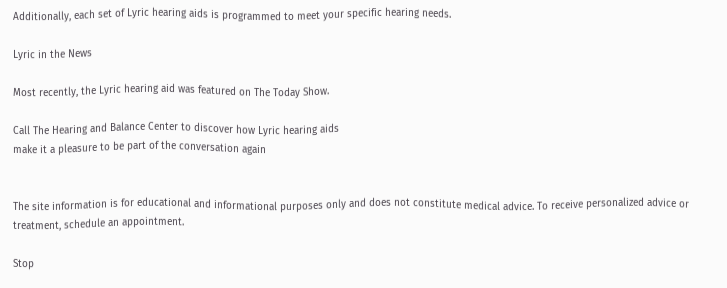Additionally, each set of Lyric hearing aids is programmed to meet your specific hearing needs.

Lyric in the News

Most recently, the Lyric hearing aid was featured on The Today Show.

Call The Hearing and Balance Center to discover how Lyric hearing aids
make it a pleasure to be part of the conversation again


The site information is for educational and informational purposes only and does not constitute medical advice. To receive personalized advice or treatment, schedule an appointment.

Stop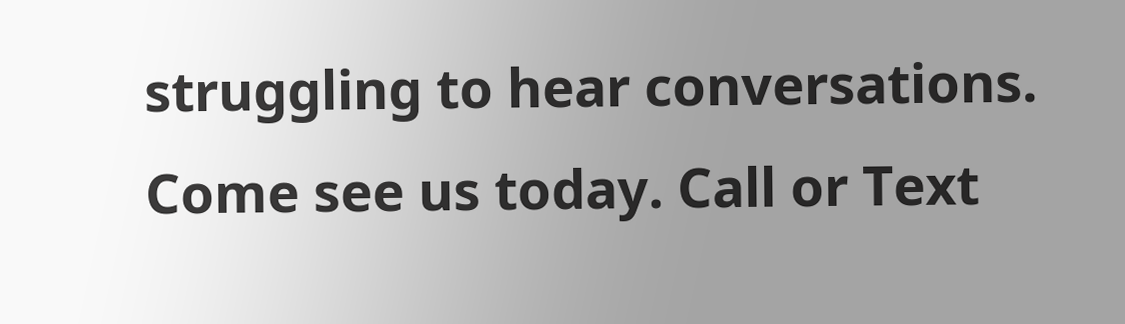struggling to hear conversations. Come see us today. Call or Text